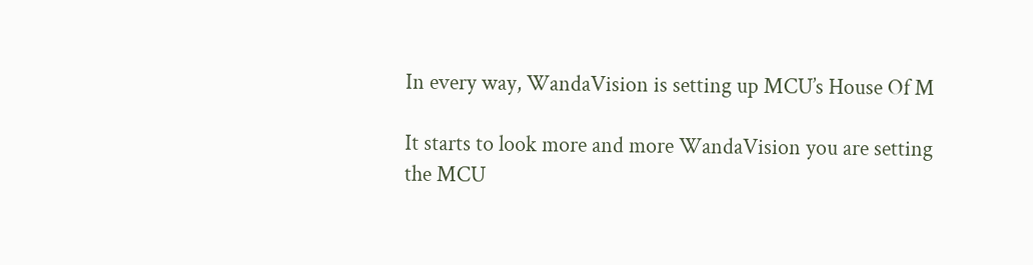In every way, WandaVision is setting up MCU’s House Of M

It starts to look more and more WandaVision you are setting the MCU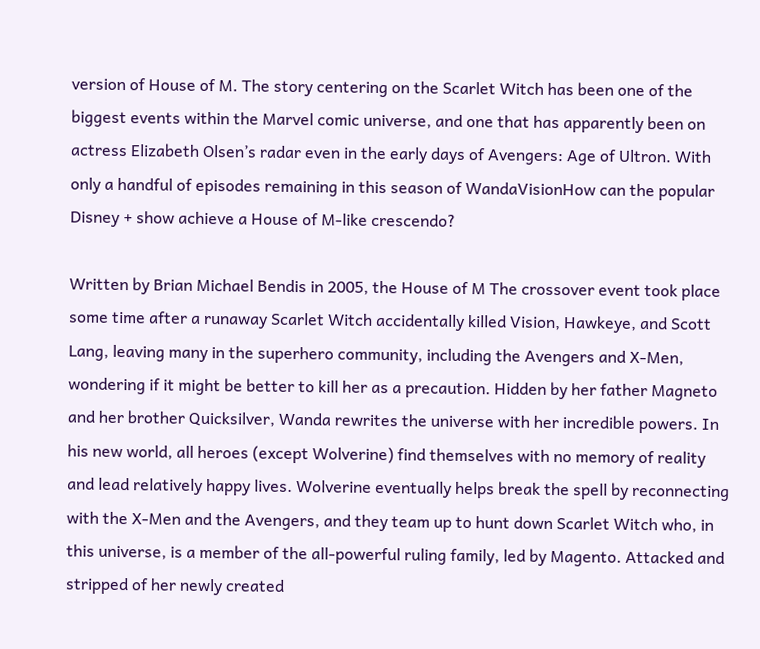version of House of M. The story centering on the Scarlet Witch has been one of the biggest events within the Marvel comic universe, and one that has apparently been on actress Elizabeth Olsen’s radar even in the early days of Avengers: Age of Ultron. With only a handful of episodes remaining in this season of WandaVisionHow can the popular Disney + show achieve a House of M-like crescendo?

Written by Brian Michael Bendis in 2005, the House of M The crossover event took place some time after a runaway Scarlet Witch accidentally killed Vision, Hawkeye, and Scott Lang, leaving many in the superhero community, including the Avengers and X-Men, wondering if it might be better to kill her as a precaution. Hidden by her father Magneto and her brother Quicksilver, Wanda rewrites the universe with her incredible powers. In his new world, all heroes (except Wolverine) find themselves with no memory of reality and lead relatively happy lives. Wolverine eventually helps break the spell by reconnecting with the X-Men and the Avengers, and they team up to hunt down Scarlet Witch who, in this universe, is a member of the all-powerful ruling family, led by Magento. Attacked and stripped of her newly created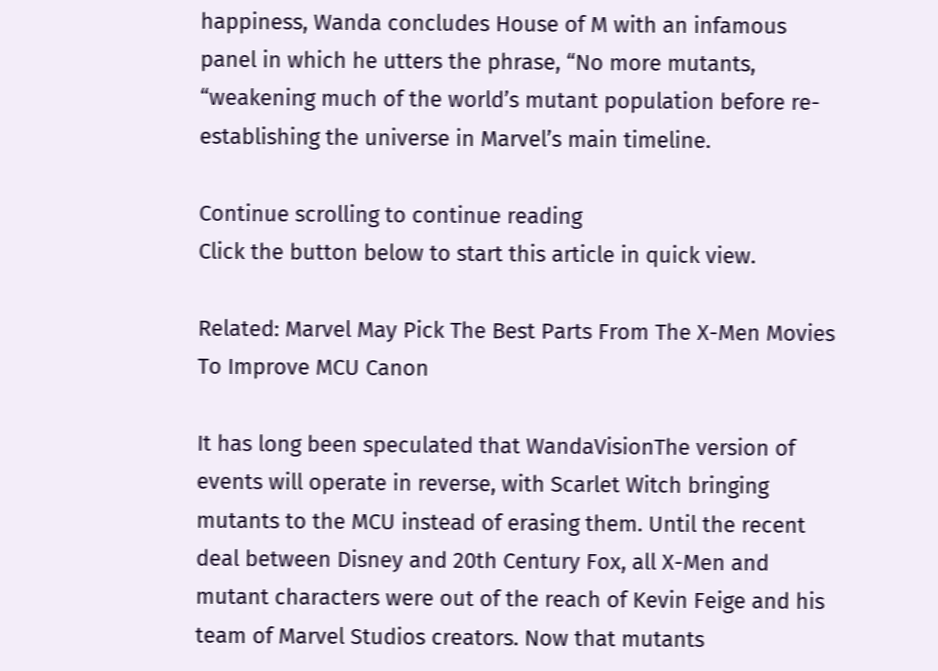happiness, Wanda concludes House of M with an infamous panel in which he utters the phrase, “No more mutants, “weakening much of the world’s mutant population before re-establishing the universe in Marvel’s main timeline.

Continue scrolling to continue reading
Click the button below to start this article in quick view.

Related: Marvel May Pick The Best Parts From The X-Men Movies To Improve MCU Canon

It has long been speculated that WandaVisionThe version of events will operate in reverse, with Scarlet Witch bringing mutants to the MCU instead of erasing them. Until the recent deal between Disney and 20th Century Fox, all X-Men and mutant characters were out of the reach of Kevin Feige and his team of Marvel Studios creators. Now that mutants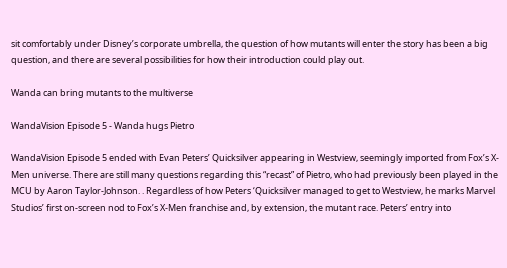sit comfortably under Disney’s corporate umbrella, the question of how mutants will enter the story has been a big question, and there are several possibilities for how their introduction could play out.

Wanda can bring mutants to the multiverse

WandaVision Episode 5 - Wanda hugs Pietro

WandaVision Episode 5 ended with Evan Peters’ Quicksilver appearing in Westview, seemingly imported from Fox’s X-Men universe. There are still many questions regarding this “recast” of Pietro, who had previously been played in the MCU by Aaron Taylor-Johnson. . Regardless of how Peters ‘Quicksilver managed to get to Westview, he marks Marvel Studios’ first on-screen nod to Fox’s X-Men franchise and, by extension, the mutant race. Peters’ entry into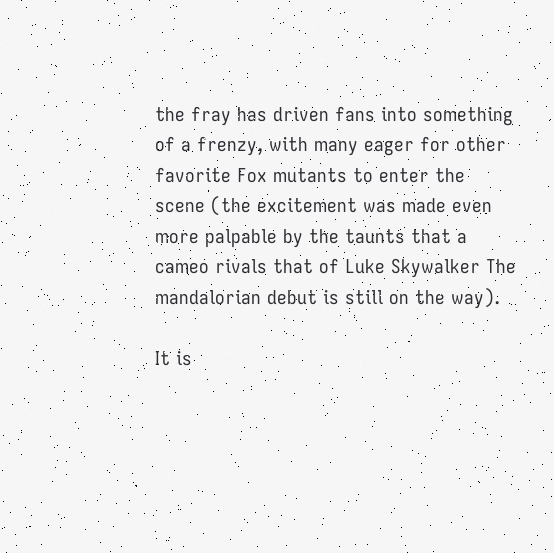the fray has driven fans into something of a frenzy, with many eager for other favorite Fox mutants to enter the scene (the excitement was made even more palpable by the taunts that a cameo rivals that of Luke Skywalker The mandalorian debut is still on the way).

It is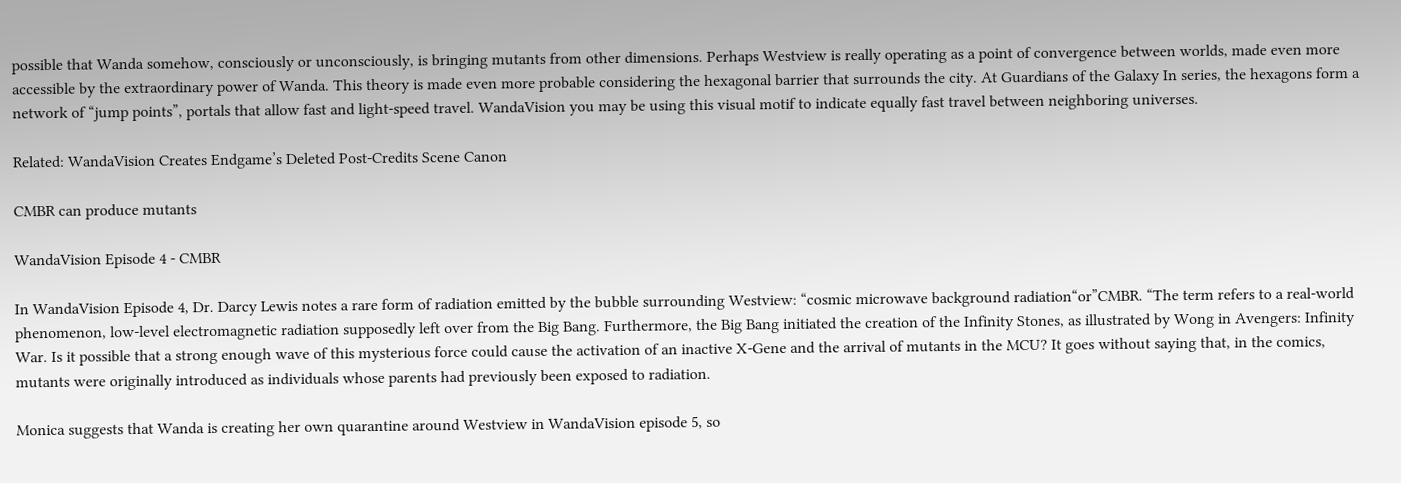possible that Wanda somehow, consciously or unconsciously, is bringing mutants from other dimensions. Perhaps Westview is really operating as a point of convergence between worlds, made even more accessible by the extraordinary power of Wanda. This theory is made even more probable considering the hexagonal barrier that surrounds the city. At Guardians of the Galaxy In series, the hexagons form a network of “jump points”, portals that allow fast and light-speed travel. WandaVision you may be using this visual motif to indicate equally fast travel between neighboring universes.

Related: WandaVision Creates Endgame’s Deleted Post-Credits Scene Canon

CMBR can produce mutants

WandaVision Episode 4 - CMBR

In WandaVision Episode 4, Dr. Darcy Lewis notes a rare form of radiation emitted by the bubble surrounding Westview: “cosmic microwave background radiation“or”CMBR. “The term refers to a real-world phenomenon, low-level electromagnetic radiation supposedly left over from the Big Bang. Furthermore, the Big Bang initiated the creation of the Infinity Stones, as illustrated by Wong in Avengers: Infinity War. Is it possible that a strong enough wave of this mysterious force could cause the activation of an inactive X-Gene and the arrival of mutants in the MCU? It goes without saying that, in the comics, mutants were originally introduced as individuals whose parents had previously been exposed to radiation.

Monica suggests that Wanda is creating her own quarantine around Westview in WandaVision episode 5, so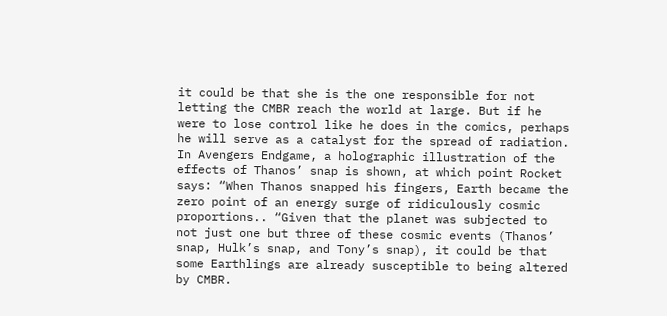it could be that she is the one responsible for not letting the CMBR reach the world at large. But if he were to lose control like he does in the comics, perhaps he will serve as a catalyst for the spread of radiation. In Avengers Endgame, a holographic illustration of the effects of Thanos’ snap is shown, at which point Rocket says: “When Thanos snapped his fingers, Earth became the zero point of an energy surge of ridiculously cosmic proportions.. “Given that the planet was subjected to not just one but three of these cosmic events (Thanos’ snap, Hulk’s snap, and Tony’s snap), it could be that some Earthlings are already susceptible to being altered by CMBR.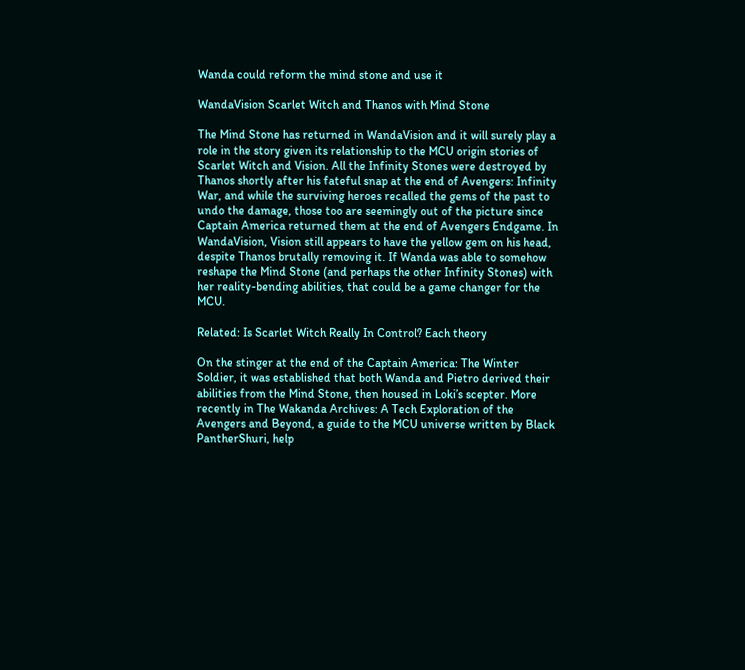Wanda could reform the mind stone and use it

WandaVision Scarlet Witch and Thanos with Mind Stone

The Mind Stone has returned in WandaVision and it will surely play a role in the story given its relationship to the MCU origin stories of Scarlet Witch and Vision. All the Infinity Stones were destroyed by Thanos shortly after his fateful snap at the end of Avengers: Infinity War, and while the surviving heroes recalled the gems of the past to undo the damage, those too are seemingly out of the picture since Captain America returned them at the end of Avengers Endgame. In WandaVision, Vision still appears to have the yellow gem on his head, despite Thanos brutally removing it. If Wanda was able to somehow reshape the Mind Stone (and perhaps the other Infinity Stones) with her reality-bending abilities, that could be a game changer for the MCU.

Related: Is Scarlet Witch Really In Control? Each theory

On the stinger at the end of the Captain America: The Winter Soldier, it was established that both Wanda and Pietro derived their abilities from the Mind Stone, then housed in Loki’s scepter. More recently in The Wakanda Archives: A Tech Exploration of the Avengers and Beyond, a guide to the MCU universe written by Black PantherShuri, help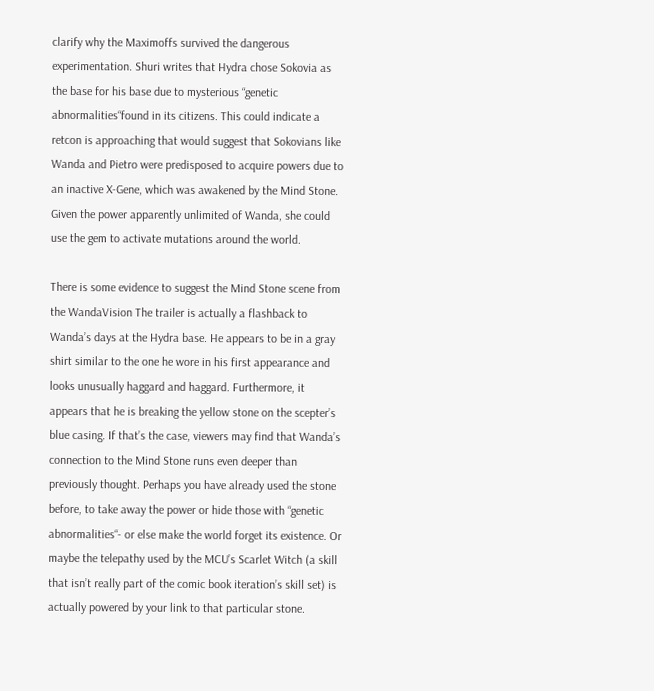clarify why the Maximoffs survived the dangerous experimentation. Shuri writes that Hydra chose Sokovia as the base for his base due to mysterious “genetic abnormalities“found in its citizens. This could indicate a retcon is approaching that would suggest that Sokovians like Wanda and Pietro were predisposed to acquire powers due to an inactive X-Gene, which was awakened by the Mind Stone. Given the power apparently unlimited of Wanda, she could use the gem to activate mutations around the world.

There is some evidence to suggest the Mind Stone scene from the WandaVision The trailer is actually a flashback to Wanda’s days at the Hydra base. He appears to be in a gray shirt similar to the one he wore in his first appearance and looks unusually haggard and haggard. Furthermore, it appears that he is breaking the yellow stone on the scepter’s blue casing. If that’s the case, viewers may find that Wanda’s connection to the Mind Stone runs even deeper than previously thought. Perhaps you have already used the stone before, to take away the power or hide those with “genetic abnormalities“- or else make the world forget its existence. Or maybe the telepathy used by the MCU’s Scarlet Witch (a skill that isn’t really part of the comic book iteration’s skill set) is actually powered by your link to that particular stone.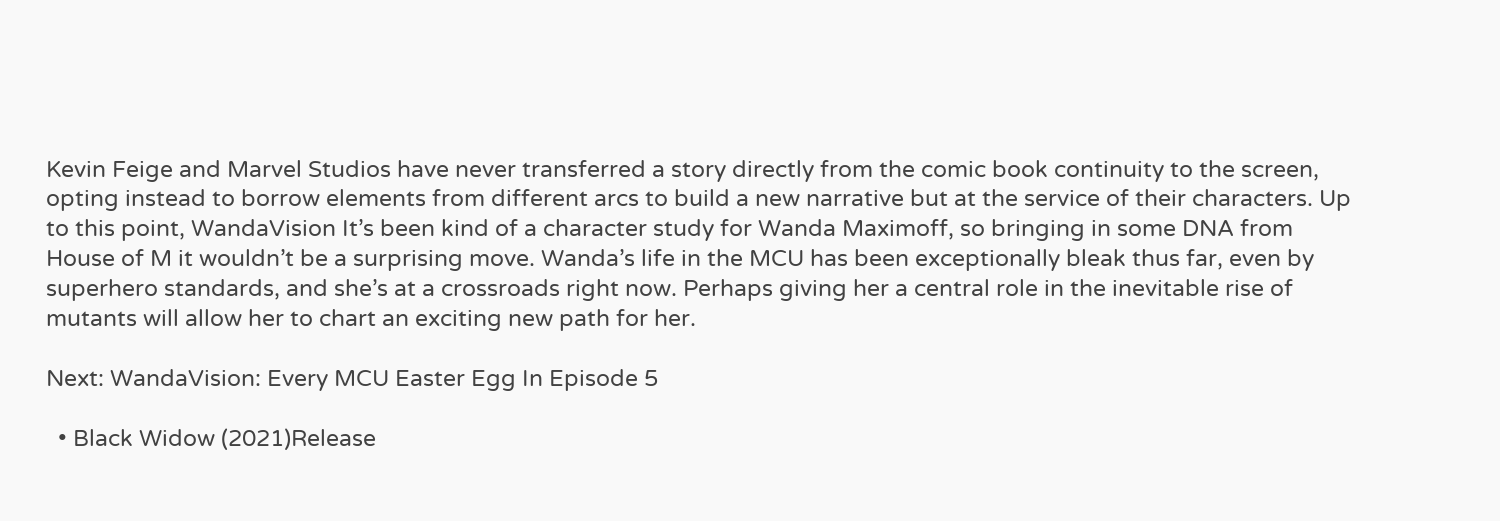Kevin Feige and Marvel Studios have never transferred a story directly from the comic book continuity to the screen, opting instead to borrow elements from different arcs to build a new narrative but at the service of their characters. Up to this point, WandaVision It’s been kind of a character study for Wanda Maximoff, so bringing in some DNA from House of M it wouldn’t be a surprising move. Wanda’s life in the MCU has been exceptionally bleak thus far, even by superhero standards, and she’s at a crossroads right now. Perhaps giving her a central role in the inevitable rise of mutants will allow her to chart an exciting new path for her.

Next: WandaVision: Every MCU Easter Egg In Episode 5

  • Black Widow (2021)Release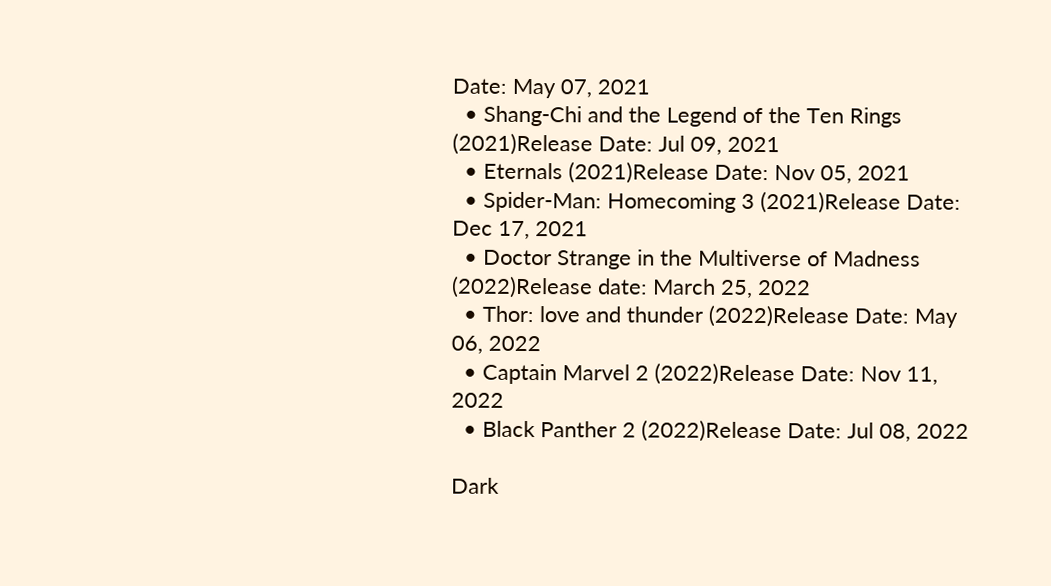Date: May 07, 2021
  • Shang-Chi and the Legend of the Ten Rings (2021)Release Date: Jul 09, 2021
  • Eternals (2021)Release Date: Nov 05, 2021
  • Spider-Man: Homecoming 3 (2021)Release Date: Dec 17, 2021
  • Doctor Strange in the Multiverse of Madness (2022)Release date: March 25, 2022
  • Thor: love and thunder (2022)Release Date: May 06, 2022
  • Captain Marvel 2 (2022)Release Date: Nov 11, 2022
  • Black Panther 2 (2022)Release Date: Jul 08, 2022

Dark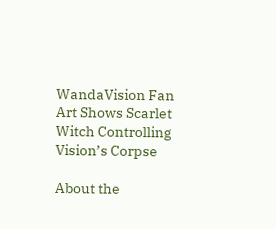WandaVision Fan Art Shows Scarlet Witch Controlling Vision’s Corpse

About the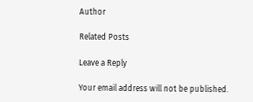Author

Related Posts

Leave a Reply

Your email address will not be published.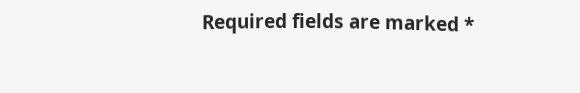Required fields are marked *